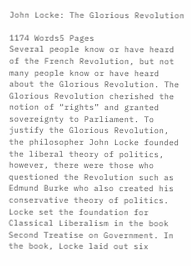John Locke: The Glorious Revolution

1174 Words5 Pages
Several people know or have heard of the French Revolution, but not many people know or have heard about the Glorious Revolution. The Glorious Revolution cherished the notion of “rights” and granted sovereignty to Parliament. To justify the Glorious Revolution, the philosopher John Locke founded the liberal theory of politics, however, there were those who questioned the Revolution such as Edmund Burke who also created his conservative theory of politics. Locke set the foundation for Classical Liberalism in the book Second Treatise on Government. In the book, Locke laid out six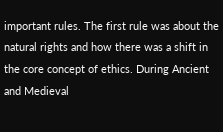important rules. The first rule was about the natural rights and how there was a shift in the core concept of ethics. During Ancient and Medieval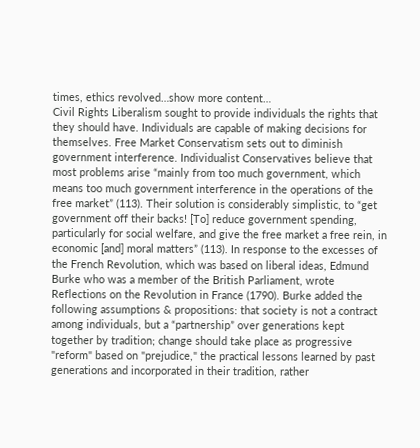times, ethics revolved…show more content…
Civil Rights Liberalism sought to provide individuals the rights that they should have. Individuals are capable of making decisions for themselves. Free Market Conservatism sets out to diminish government interference. Individualist Conservatives believe that most problems arise “mainly from too much government, which means too much government interference in the operations of the free market” (113). Their solution is considerably simplistic, to “get government off their backs! [To] reduce government spending, particularly for social welfare, and give the free market a free rein, in economic [and] moral matters” (113). In response to the excesses of the French Revolution, which was based on liberal ideas, Edmund Burke who was a member of the British Parliament, wrote Reflections on the Revolution in France (1790). Burke added the following assumptions & propositions: that society is not a contract among individuals, but a “partnership” over generations kept together by tradition; change should take place as progressive "reform" based on "prejudice," the practical lessons learned by past generations and incorporated in their tradition, rather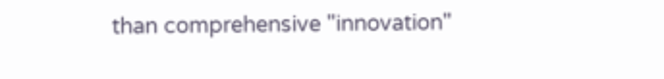than comprehensive "innovation"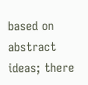based on abstract ideas; there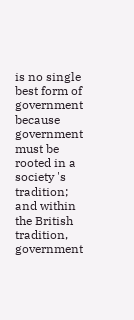is no single best form of government because government must be rooted in a society 's tradition; and within the British tradition, government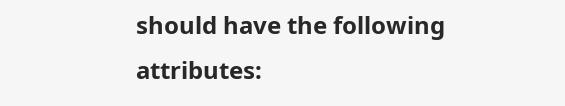should have the following attributes: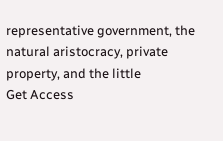representative government, the natural aristocracy, private property, and the little
Get Access